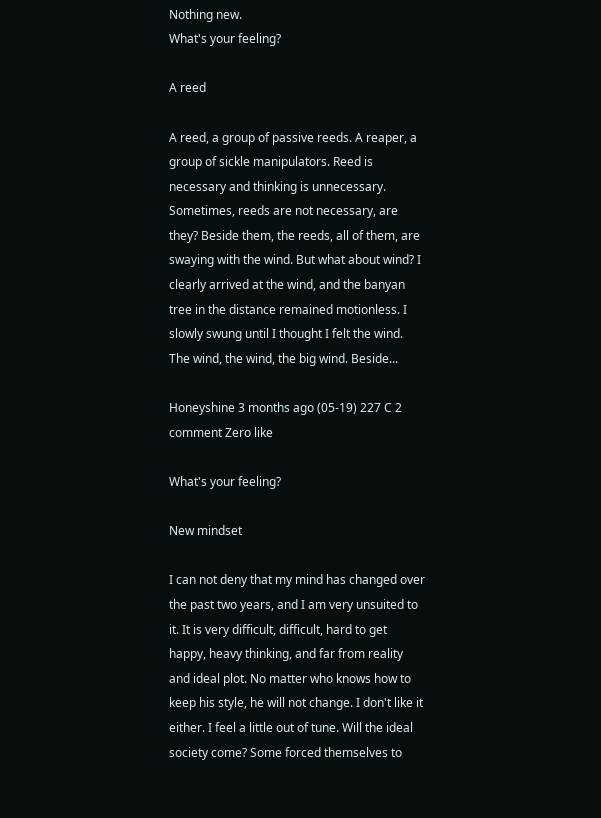Nothing new.
What's your feeling?

A reed

A reed, a group of passive reeds. A reaper, a group of sickle manipulators. Reed is necessary and thinking is unnecessary. Sometimes, reeds are not necessary, are they? Beside them, the reeds, all of them, are swaying with the wind. But what about wind? I clearly arrived at the wind, and the banyan tree in the distance remained motionless. I slowly swung until I thought I felt the wind. The wind, the wind, the big wind. Beside...

Honeyshine 3 months ago (05-19) 227 C 2 comment Zero like

What's your feeling?

New mindset

I can not deny that my mind has changed over the past two years, and I am very unsuited to it. It is very difficult, difficult, hard to get happy, heavy thinking, and far from reality and ideal plot. No matter who knows how to keep his style, he will not change. I don't like it either. I feel a little out of tune. Will the ideal society come? Some forced themselves to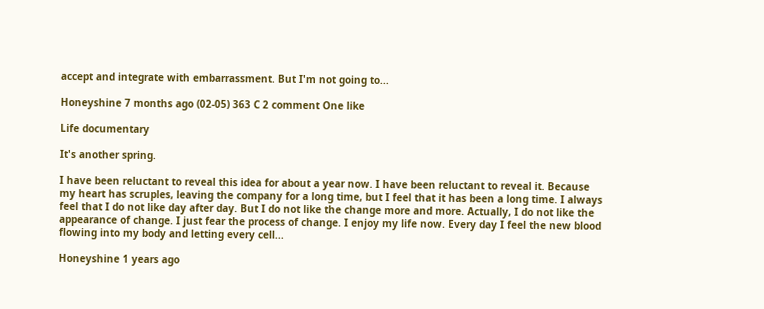accept and integrate with embarrassment. But I'm not going to...

Honeyshine 7 months ago (02-05) 363 C 2 comment One like

Life documentary

It's another spring.

I have been reluctant to reveal this idea for about a year now. I have been reluctant to reveal it. Because my heart has scruples, leaving the company for a long time, but I feel that it has been a long time. I always feel that I do not like day after day. But I do not like the change more and more. Actually, I do not like the appearance of change. I just fear the process of change. I enjoy my life now. Every day I feel the new blood flowing into my body and letting every cell...

Honeyshine 1 years ago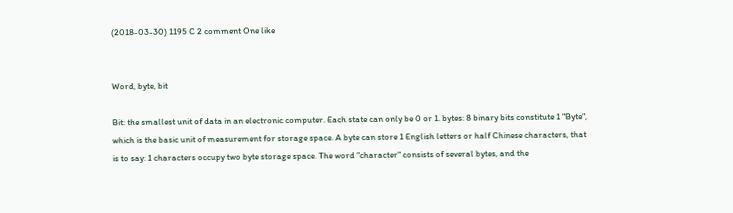(2018-03-30) 1195 C 2 comment One like


Word, byte, bit

Bit: the smallest unit of data in an electronic computer. Each state can only be 0 or 1. bytes: 8 binary bits constitute 1 "Byte", which is the basic unit of measurement for storage space. A byte can store 1 English letters or half Chinese characters, that is to say: 1 characters occupy two byte storage space. The word "character" consists of several bytes, and the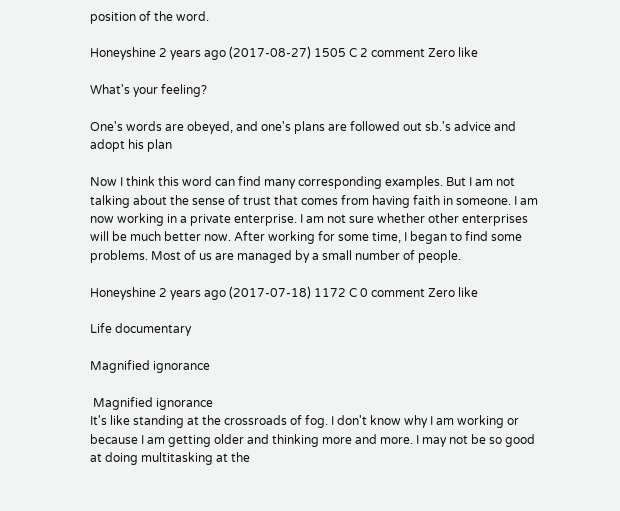position of the word.

Honeyshine 2 years ago (2017-08-27) 1505 C 2 comment Zero like

What's your feeling?

One's words are obeyed, and one's plans are followed out sb.'s advice and adopt his plan

Now I think this word can find many corresponding examples. But I am not talking about the sense of trust that comes from having faith in someone. I am now working in a private enterprise. I am not sure whether other enterprises will be much better now. After working for some time, I began to find some problems. Most of us are managed by a small number of people.

Honeyshine 2 years ago (2017-07-18) 1172 C 0 comment Zero like

Life documentary

Magnified ignorance

 Magnified ignorance
It's like standing at the crossroads of fog. I don't know why I am working or because I am getting older and thinking more and more. I may not be so good at doing multitasking at the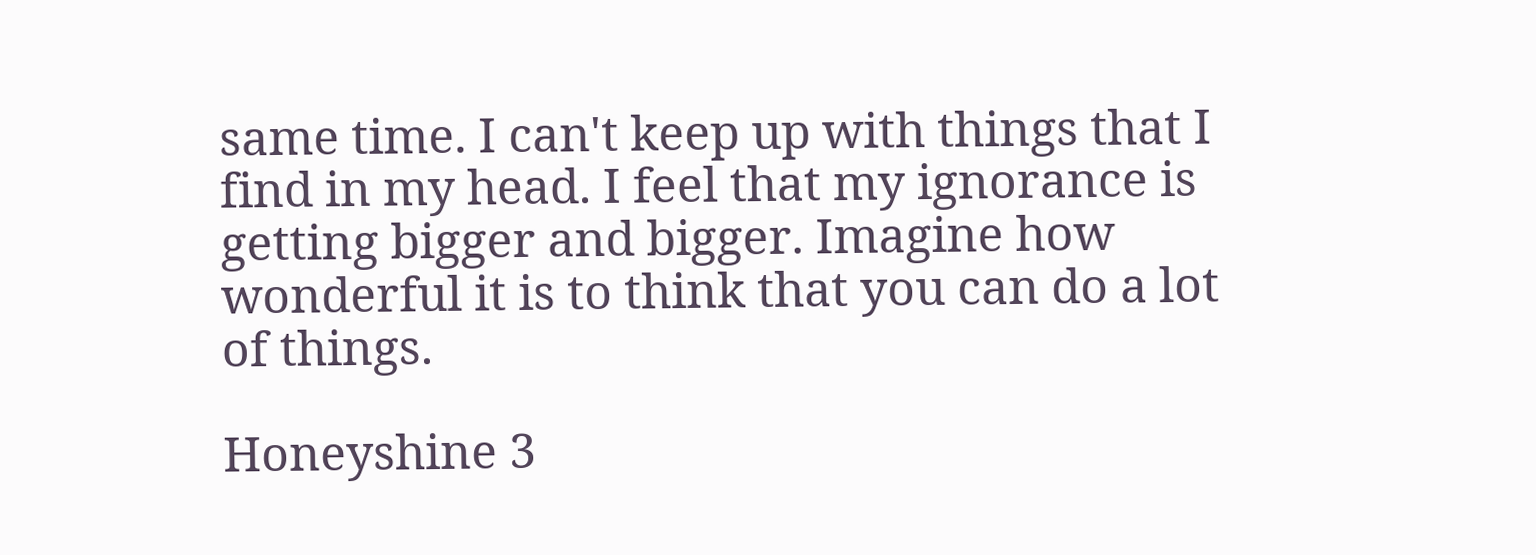same time. I can't keep up with things that I find in my head. I feel that my ignorance is getting bigger and bigger. Imagine how wonderful it is to think that you can do a lot of things.

Honeyshine 3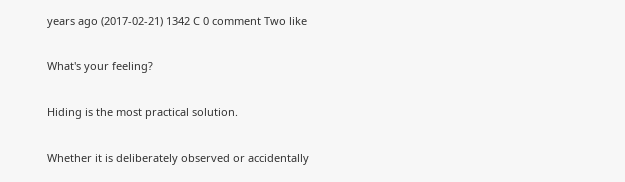years ago (2017-02-21) 1342 C 0 comment Two like

What's your feeling?

Hiding is the most practical solution.

Whether it is deliberately observed or accidentally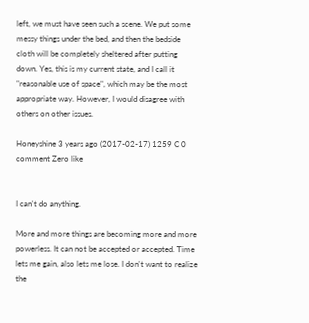left, we must have seen such a scene. We put some messy things under the bed, and then the bedside cloth will be completely sheltered after putting down. Yes, this is my current state, and I call it "reasonable use of space", which may be the most appropriate way. However, I would disagree with others on other issues.

Honeyshine 3 years ago (2017-02-17) 1259 C 0 comment Zero like


I can't do anything.

More and more things are becoming more and more powerless. It can not be accepted or accepted. Time lets me gain, also lets me lose. I don't want to realize the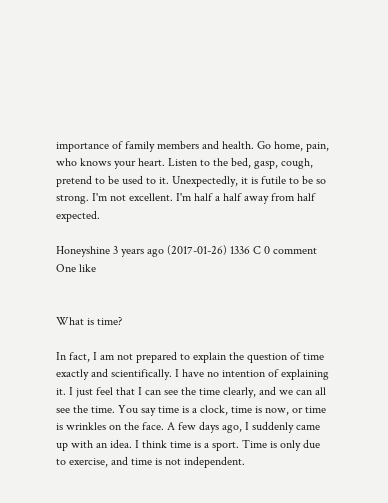importance of family members and health. Go home, pain, who knows your heart. Listen to the bed, gasp, cough, pretend to be used to it. Unexpectedly, it is futile to be so strong. I'm not excellent. I'm half a half away from half expected.

Honeyshine 3 years ago (2017-01-26) 1336 C 0 comment One like


What is time?

In fact, I am not prepared to explain the question of time exactly and scientifically. I have no intention of explaining it. I just feel that I can see the time clearly, and we can all see the time. You say time is a clock, time is now, or time is wrinkles on the face. A few days ago, I suddenly came up with an idea. I think time is a sport. Time is only due to exercise, and time is not independent.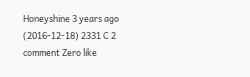Honeyshine 3 years ago (2016-12-18) 2331 C 2 comment Zero like